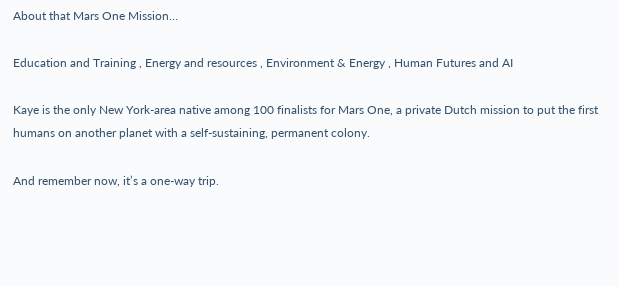About that Mars One Mission…

Education and Training , Energy and resources , Environment & Energy , Human Futures and AI

Kaye is the only New York-area native among 100 finalists for Mars One, a private Dutch mission to put the first humans on another planet with a self-sustaining, permanent colony.

And remember now, it’s a one-way trip.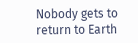Nobody gets to return to Earth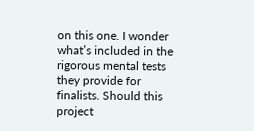on this one. I wonder what’s included in the rigorous mental tests they provide for finalists. Should this project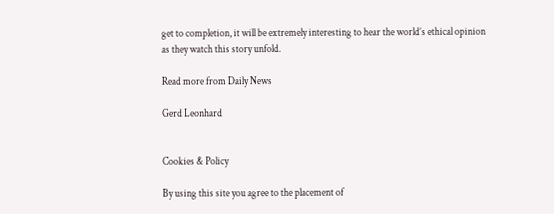get to completion, it will be extremely interesting to hear the world’s ethical opinion as they watch this story unfold.

Read more from Daily News

Gerd Leonhard


Cookies & Policy

By using this site you agree to the placement of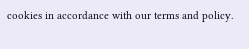cookies in accordance with our terms and policy.